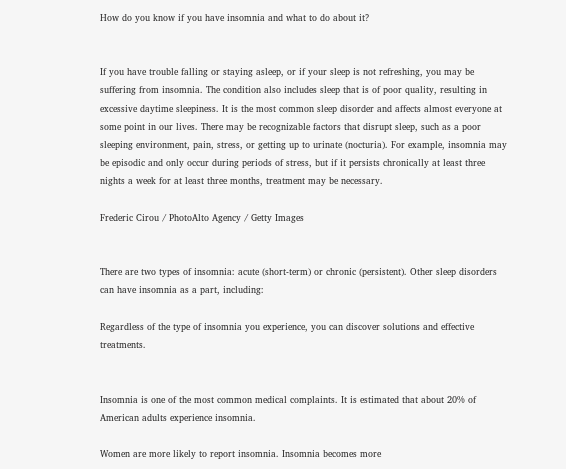How do you know if you have insomnia and what to do about it?


If you have trouble falling or staying asleep, or if your sleep is not refreshing, you may be suffering from insomnia. The condition also includes sleep that is of poor quality, resulting in excessive daytime sleepiness. It is the most common sleep disorder and affects almost everyone at some point in our lives. There may be recognizable factors that disrupt sleep, such as a poor sleeping environment, pain, stress, or getting up to urinate (nocturia). For example, insomnia may be episodic and only occur during periods of stress, but if it persists chronically at least three nights a week for at least three months, treatment may be necessary.

Frederic Cirou / PhotoAlto Agency / Getty Images


There are two types of insomnia: acute (short-term) or chronic (persistent). Other sleep disorders can have insomnia as a part, including:

Regardless of the type of insomnia you experience, you can discover solutions and effective treatments.


Insomnia is one of the most common medical complaints. It is estimated that about 20% of American adults experience insomnia.

Women are more likely to report insomnia. Insomnia becomes more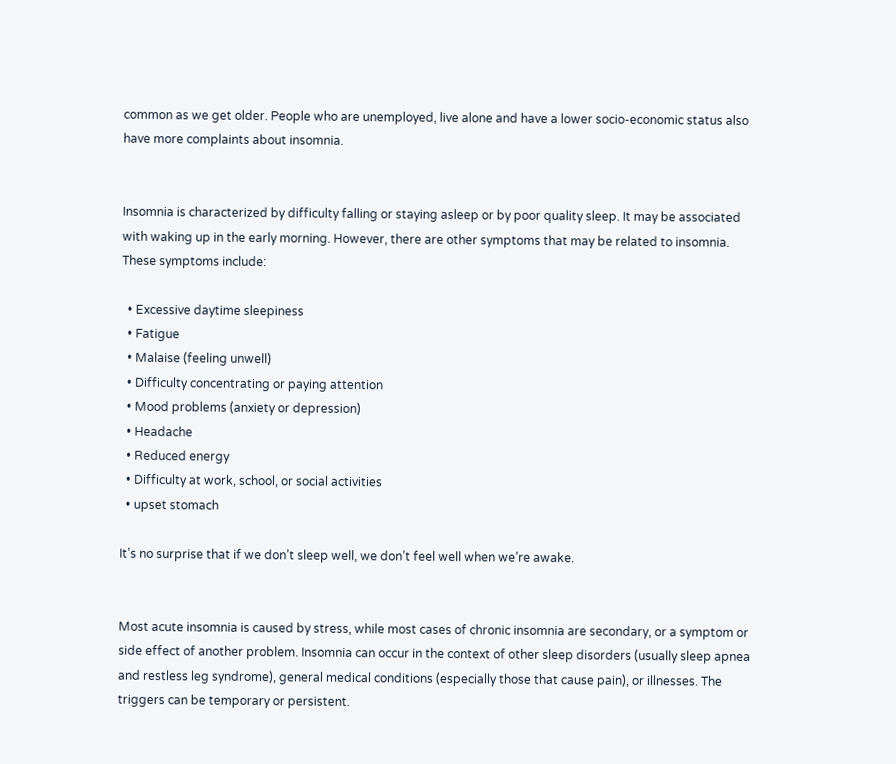common as we get older. People who are unemployed, live alone and have a lower socio-economic status also have more complaints about insomnia.


Insomnia is characterized by difficulty falling or staying asleep or by poor quality sleep. It may be associated with waking up in the early morning. However, there are other symptoms that may be related to insomnia. These symptoms include:

  • Excessive daytime sleepiness
  • Fatigue
  • Malaise (feeling unwell)
  • Difficulty concentrating or paying attention
  • Mood problems (anxiety or depression)
  • Headache
  • Reduced energy
  • Difficulty at work, school, or social activities
  • upset stomach

It’s no surprise that if we don’t sleep well, we don’t feel well when we’re awake.


Most acute insomnia is caused by stress, while most cases of chronic insomnia are secondary, or a symptom or side effect of another problem. Insomnia can occur in the context of other sleep disorders (usually sleep apnea and restless leg syndrome), general medical conditions (especially those that cause pain), or illnesses. The triggers can be temporary or persistent.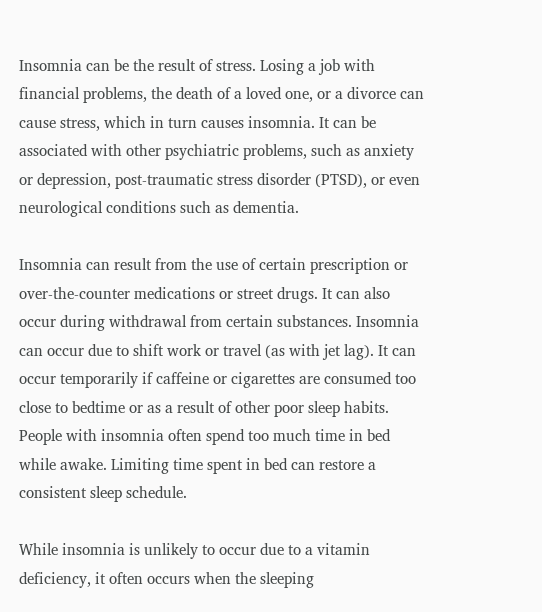Insomnia can be the result of stress. Losing a job with financial problems, the death of a loved one, or a divorce can cause stress, which in turn causes insomnia. It can be associated with other psychiatric problems, such as anxiety or depression, post-traumatic stress disorder (PTSD), or even neurological conditions such as dementia.

Insomnia can result from the use of certain prescription or over-the-counter medications or street drugs. It can also occur during withdrawal from certain substances. Insomnia can occur due to shift work or travel (as with jet lag). It can occur temporarily if caffeine or cigarettes are consumed too close to bedtime or as a result of other poor sleep habits. People with insomnia often spend too much time in bed while awake. Limiting time spent in bed can restore a consistent sleep schedule.

While insomnia is unlikely to occur due to a vitamin deficiency, it often occurs when the sleeping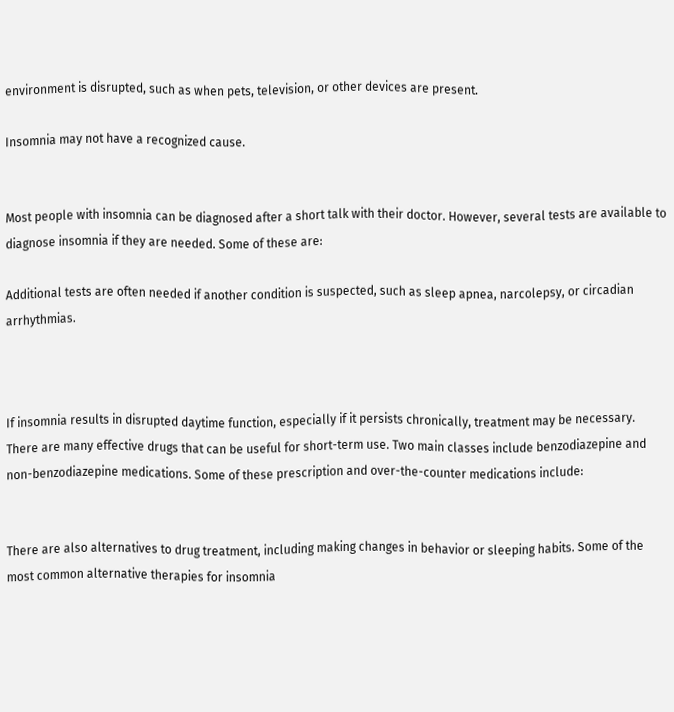environment is disrupted, such as when pets, television, or other devices are present.

Insomnia may not have a recognized cause.


Most people with insomnia can be diagnosed after a short talk with their doctor. However, several tests are available to diagnose insomnia if they are needed. Some of these are:

Additional tests are often needed if another condition is suspected, such as sleep apnea, narcolepsy, or circadian arrhythmias.



If insomnia results in disrupted daytime function, especially if it persists chronically, treatment may be necessary. There are many effective drugs that can be useful for short-term use. Two main classes include benzodiazepine and non-benzodiazepine medications. Some of these prescription and over-the-counter medications include:


There are also alternatives to drug treatment, including making changes in behavior or sleeping habits. Some of the most common alternative therapies for insomnia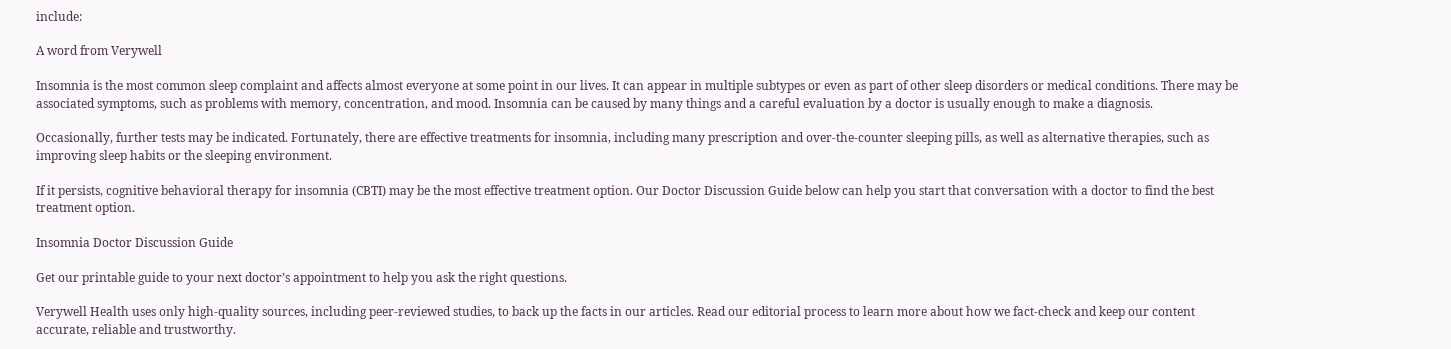include:

A word from Verywell

Insomnia is the most common sleep complaint and affects almost everyone at some point in our lives. It can appear in multiple subtypes or even as part of other sleep disorders or medical conditions. There may be associated symptoms, such as problems with memory, concentration, and mood. Insomnia can be caused by many things and a careful evaluation by a doctor is usually enough to make a diagnosis.

Occasionally, further tests may be indicated. Fortunately, there are effective treatments for insomnia, including many prescription and over-the-counter sleeping pills, as well as alternative therapies, such as improving sleep habits or the sleeping environment.

If it persists, cognitive behavioral therapy for insomnia (CBTI) may be the most effective treatment option. Our Doctor Discussion Guide below can help you start that conversation with a doctor to find the best treatment option.

Insomnia Doctor Discussion Guide

Get our printable guide to your next doctor’s appointment to help you ask the right questions.

Verywell Health uses only high-quality sources, including peer-reviewed studies, to back up the facts in our articles. Read our editorial process to learn more about how we fact-check and keep our content accurate, reliable and trustworthy.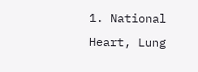1. National Heart, Lung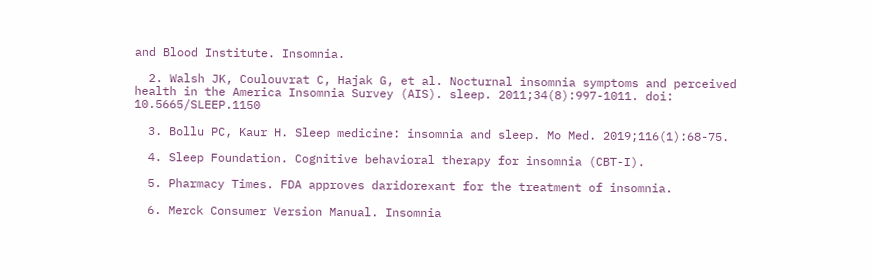and Blood Institute. Insomnia.

  2. Walsh JK, Coulouvrat C, Hajak G, et al. Nocturnal insomnia symptoms and perceived health in the America Insomnia Survey (AIS). sleep. 2011;34(8):997-1011. doi: 10.5665/SLEEP.1150

  3. Bollu PC, Kaur H. Sleep medicine: insomnia and sleep. Mo Med. 2019;116(1):68-75.

  4. Sleep Foundation. Cognitive behavioral therapy for insomnia (CBT-I).

  5. Pharmacy Times. FDA approves daridorexant for the treatment of insomnia.

  6. Merck Consumer Version Manual. Insomnia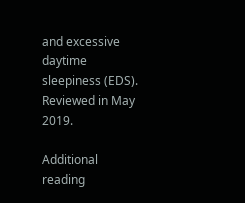and excessive daytime sleepiness (EDS). Reviewed in May 2019.

Additional reading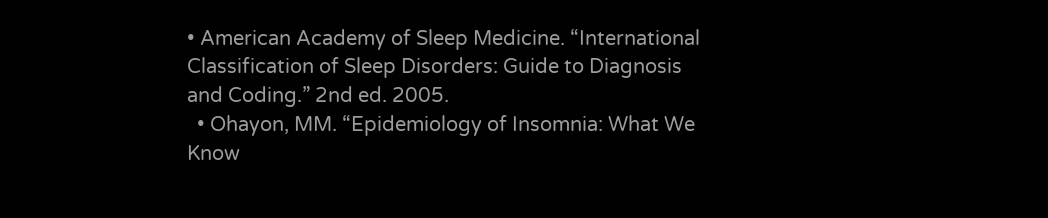• American Academy of Sleep Medicine. “International Classification of Sleep Disorders: Guide to Diagnosis and Coding.” 2nd ed. 2005.
  • Ohayon, MM. “Epidemiology of Insomnia: What We Know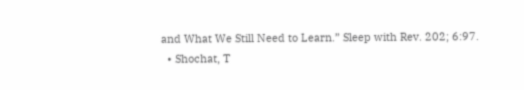and What We Still Need to Learn.” Sleep with Rev. 202; 6:97.
  • Shochat, T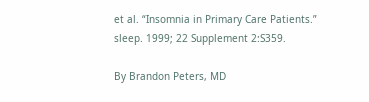et al. “Insomnia in Primary Care Patients.” sleep. 1999; 22 Supplement 2:S359.

By Brandon Peters, MD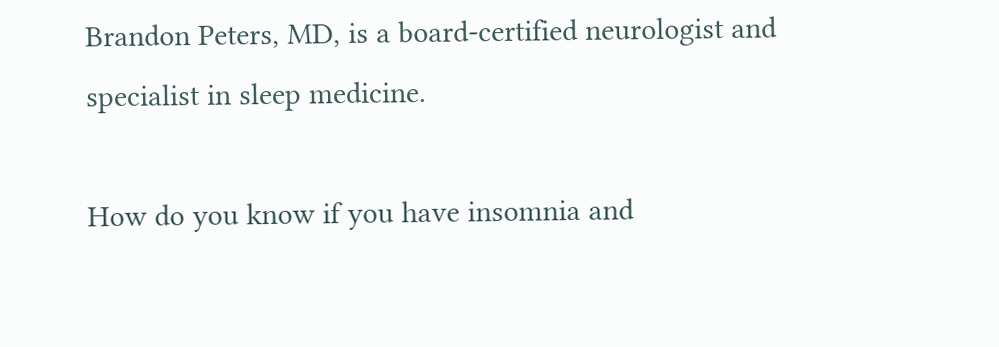Brandon Peters, MD, is a board-certified neurologist and specialist in sleep medicine.

How do you know if you have insomnia and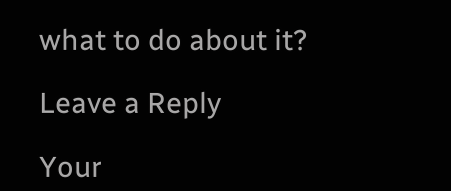what to do about it?

Leave a Reply

Your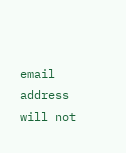email address will not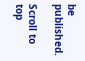be published.

Scroll to top